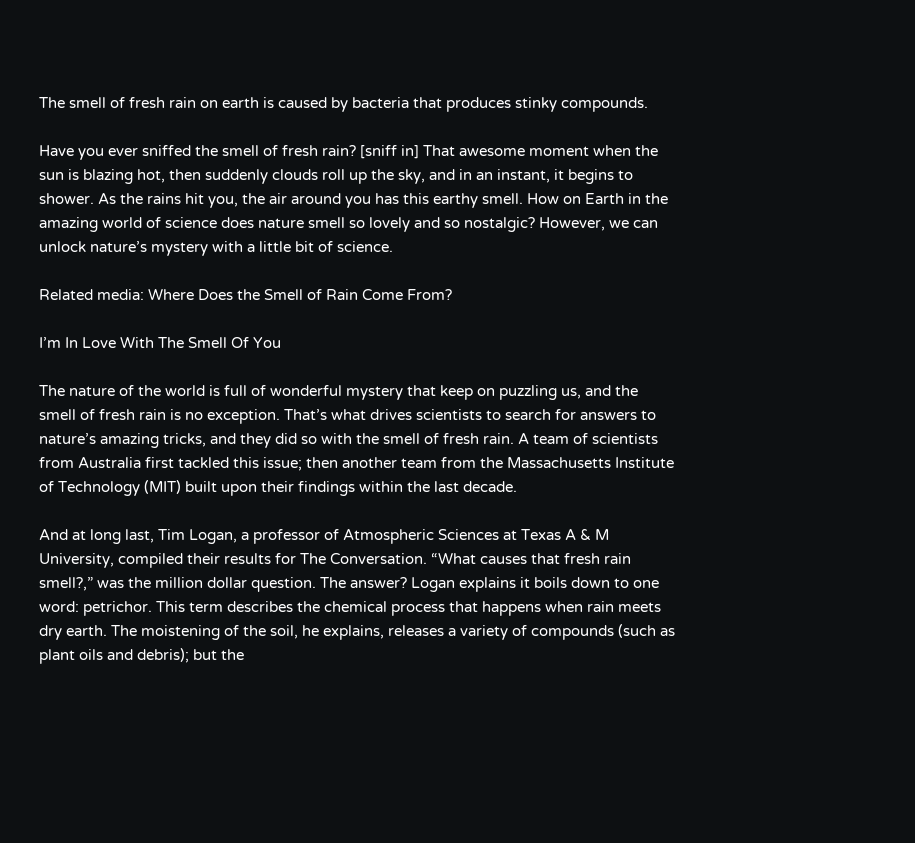The smell of fresh rain on earth is caused by bacteria that produces stinky compounds.

Have you ever sniffed the smell of fresh rain? [sniff in] That awesome moment when the sun is blazing hot, then suddenly clouds roll up the sky, and in an instant, it begins to shower. As the rains hit you, the air around you has this earthy smell. How on Earth in the amazing world of science does nature smell so lovely and so nostalgic? However, we can unlock nature’s mystery with a little bit of science.

Related media: Where Does the Smell of Rain Come From?

I’m In Love With The Smell Of You

The nature of the world is full of wonderful mystery that keep on puzzling us, and the smell of fresh rain is no exception. That’s what drives scientists to search for answers to nature’s amazing tricks, and they did so with the smell of fresh rain. A team of scientists from Australia first tackled this issue; then another team from the Massachusetts Institute of Technology (MIT) built upon their findings within the last decade.

And at long last, Tim Logan, a professor of Atmospheric Sciences at Texas A & M University, compiled their results for The Conversation. “What causes that fresh rain smell?,” was the million dollar question. The answer? Logan explains it boils down to one word: petrichor. This term describes the chemical process that happens when rain meets dry earth. The moistening of the soil, he explains, releases a variety of compounds (such as plant oils and debris); but the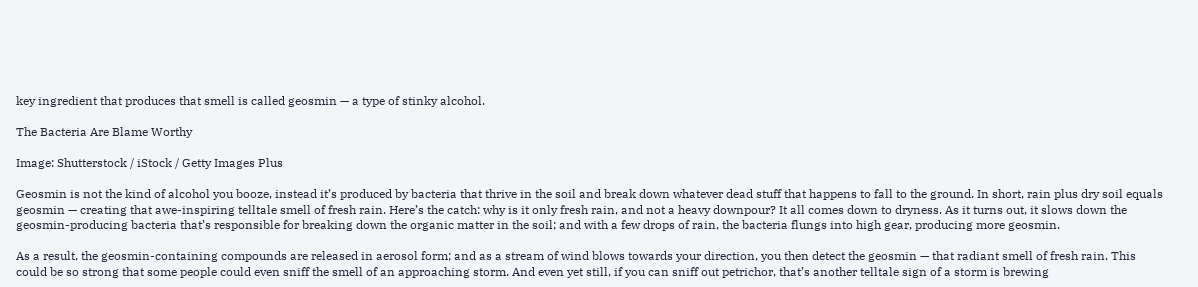key ingredient that produces that smell is called geosmin — a type of stinky alcohol.

The Bacteria Are Blame Worthy

Image: Shutterstock / iStock / Getty Images Plus

Geosmin is not the kind of alcohol you booze, instead it’s produced by bacteria that thrive in the soil and break down whatever dead stuff that happens to fall to the ground. In short, rain plus dry soil equals geosmin — creating that awe-inspiring telltale smell of fresh rain. Here’s the catch: why is it only fresh rain, and not a heavy downpour? It all comes down to dryness. As it turns out, it slows down the geosmin-producing bacteria that’s responsible for breaking down the organic matter in the soil; and with a few drops of rain, the bacteria flungs into high gear, producing more geosmin.

As a result, the geosmin-containing compounds are released in aerosol form; and as a stream of wind blows towards your direction, you then detect the geosmin — that radiant smell of fresh rain. This could be so strong that some people could even sniff the smell of an approaching storm. And even yet still, if you can sniff out petrichor, that’s another telltale sign of a storm is brewing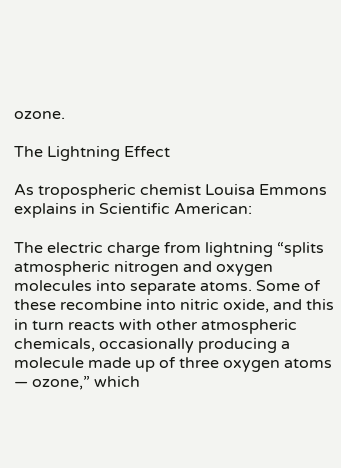ozone.

The Lightning Effect

As tropospheric chemist Louisa Emmons explains in Scientific American:

The electric charge from lightning “splits atmospheric nitrogen and oxygen molecules into separate atoms. Some of these recombine into nitric oxide, and this in turn reacts with other atmospheric chemicals, occasionally producing a molecule made up of three oxygen atoms — ozone,” which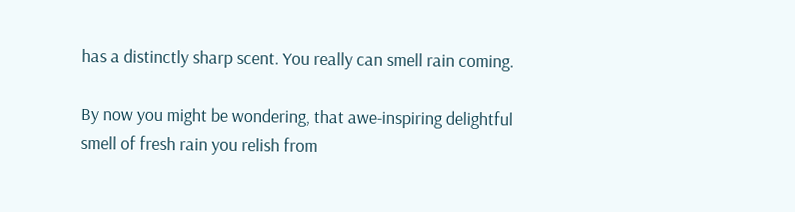has a distinctly sharp scent. You really can smell rain coming.

By now you might be wondering, that awe-inspiring delightful smell of fresh rain you relish from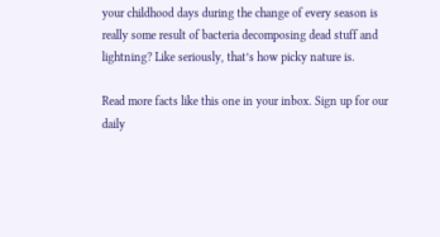your childhood days during the change of every season is really some result of bacteria decomposing dead stuff and lightning? Like seriously, that’s how picky nature is.

Read more facts like this one in your inbox. Sign up for our daily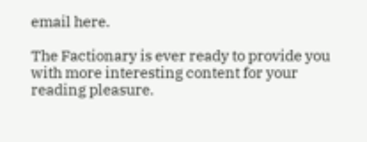email here.

The Factionary is ever ready to provide you with more interesting content for your reading pleasure.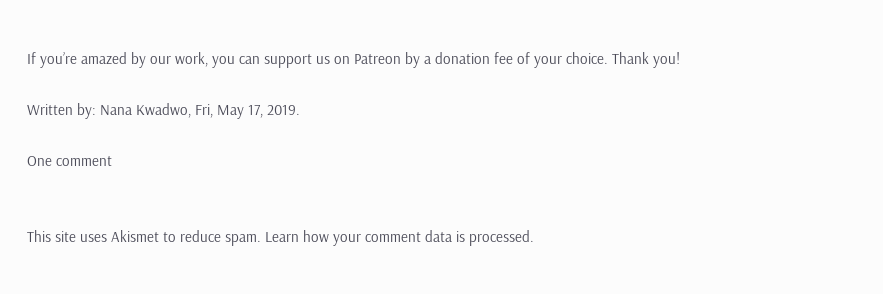If you’re amazed by our work, you can support us on Patreon by a donation fee of your choice. Thank you!

Written by: Nana Kwadwo, Fri, May 17, 2019.

One comment


This site uses Akismet to reduce spam. Learn how your comment data is processed.